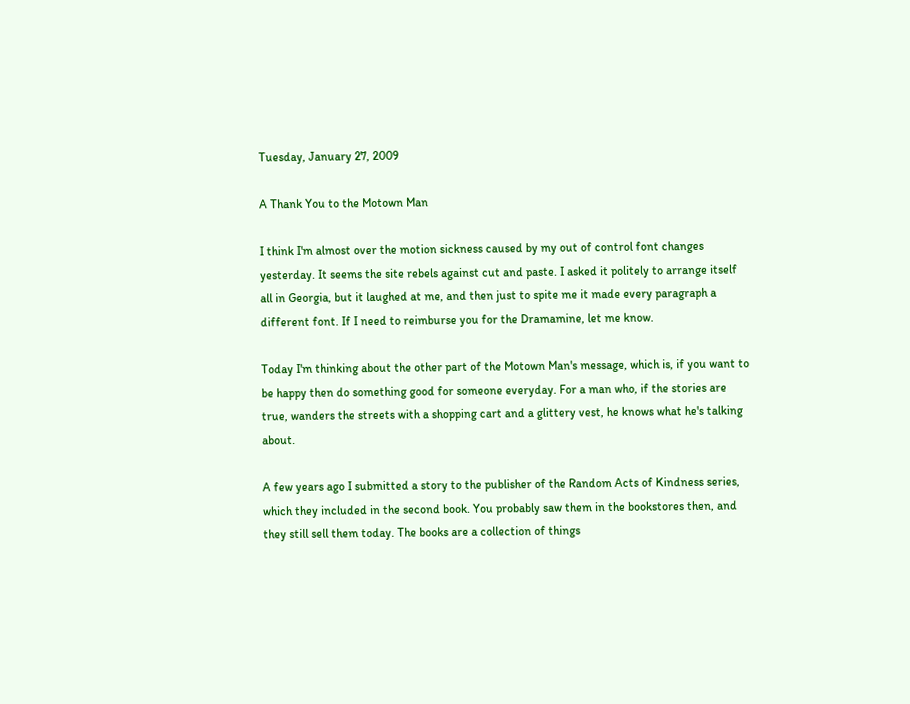Tuesday, January 27, 2009

A Thank You to the Motown Man

I think I'm almost over the motion sickness caused by my out of control font changes yesterday. It seems the site rebels against cut and paste. I asked it politely to arrange itself all in Georgia, but it laughed at me, and then just to spite me it made every paragraph a different font. If I need to reimburse you for the Dramamine, let me know.

Today I'm thinking about the other part of the Motown Man's message, which is, if you want to be happy then do something good for someone everyday. For a man who, if the stories are true, wanders the streets with a shopping cart and a glittery vest, he knows what he's talking about.

A few years ago I submitted a story to the publisher of the Random Acts of Kindness series, which they included in the second book. You probably saw them in the bookstores then, and they still sell them today. The books are a collection of things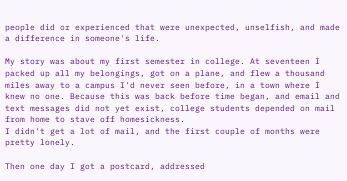people did or experienced that were unexpected, unselfish, and made a difference in someone's life.

My story was about my first semester in college. At seventeen I packed up all my belongings, got on a plane, and flew a thousand miles away to a campus I'd never seen before, in a town where I knew no one. Because this was back before time began, and email and text messages did not yet exist, college students depended on mail from home to stave off homesickness.
I didn't get a lot of mail, and the first couple of months were pretty lonely.

Then one day I got a postcard, addressed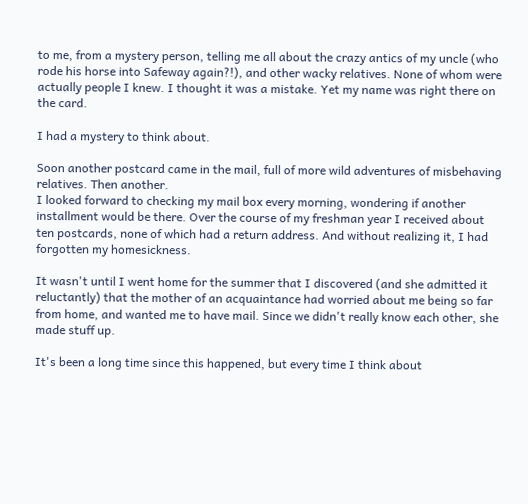to me, from a mystery person, telling me all about the crazy antics of my uncle (who rode his horse into Safeway again?!), and other wacky relatives. None of whom were actually people I knew. I thought it was a mistake. Yet my name was right there on the card.

I had a mystery to think about.

Soon another postcard came in the mail, full of more wild adventures of misbehaving relatives. Then another.
I looked forward to checking my mail box every morning, wondering if another installment would be there. Over the course of my freshman year I received about ten postcards, none of which had a return address. And without realizing it, I had forgotten my homesickness.

It wasn't until I went home for the summer that I discovered (and she admitted it reluctantly) that the mother of an acquaintance had worried about me being so far from home, and wanted me to have mail. Since we didn't really know each other, she made stuff up.

It's been a long time since this happened, but every time I think about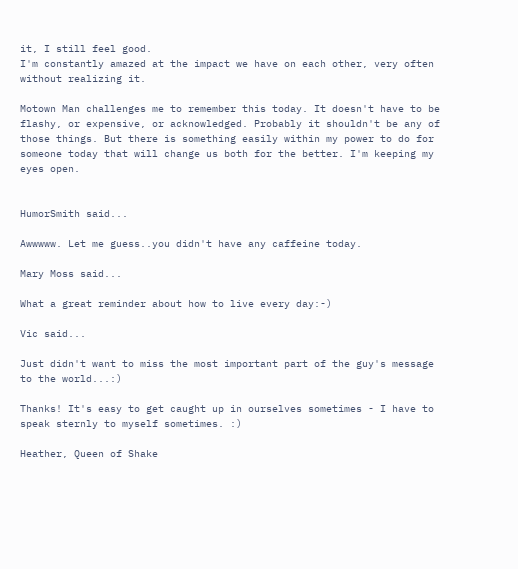it, I still feel good.
I'm constantly amazed at the impact we have on each other, very often without realizing it.

Motown Man challenges me to remember this today. It doesn't have to be flashy, or expensive, or acknowledged. Probably it shouldn't be any of those things. But there is something easily within my power to do for someone today that will change us both for the better. I'm keeping my eyes open.


HumorSmith said...

Awwwww. Let me guess..you didn't have any caffeine today.

Mary Moss said...

What a great reminder about how to live every day:-)

Vic said...

Just didn't want to miss the most important part of the guy's message to the world...:)

Thanks! It's easy to get caught up in ourselves sometimes - I have to speak sternly to myself sometimes. :)

Heather, Queen of Shake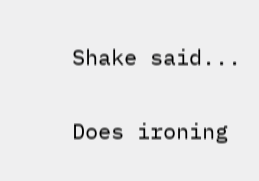Shake said...

Does ironing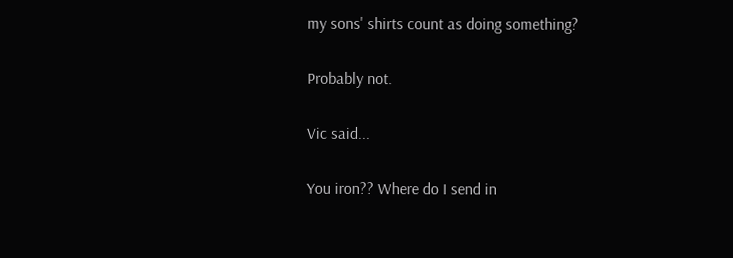my sons' shirts count as doing something?

Probably not.

Vic said...

You iron?? Where do I send in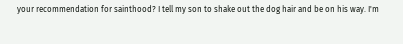your recommendation for sainthood? I tell my son to shake out the dog hair and be on his way. I'm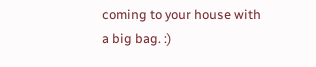coming to your house with a big bag. :)